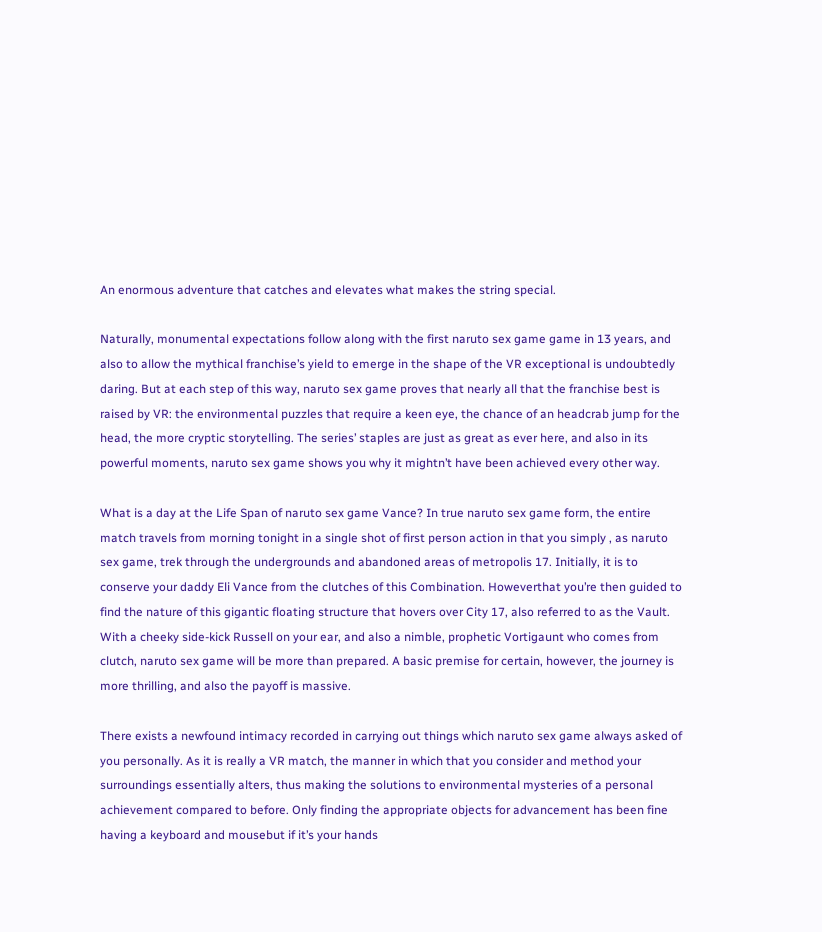An enormous adventure that catches and elevates what makes the string special.

Naturally, monumental expectations follow along with the first naruto sex game game in 13 years, and also to allow the mythical franchise’s yield to emerge in the shape of the VR exceptional is undoubtedly daring. But at each step of this way, naruto sex game proves that nearly all that the franchise best is raised by VR: the environmental puzzles that require a keen eye, the chance of an headcrab jump for the head, the more cryptic storytelling. The series’ staples are just as great as ever here, and also in its powerful moments, naruto sex game shows you why it mightn’t have been achieved every other way.

What is a day at the Life Span of naruto sex game Vance? In true naruto sex game form, the entire match travels from morning tonight in a single shot of first person action in that you simply , as naruto sex game, trek through the undergrounds and abandoned areas of metropolis 17. Initially, it is to conserve your daddy Eli Vance from the clutches of this Combination. Howeverthat you’re then guided to find the nature of this gigantic floating structure that hovers over City 17, also referred to as the Vault. With a cheeky side-kick Russell on your ear, and also a nimble, prophetic Vortigaunt who comes from clutch, naruto sex game will be more than prepared. A basic premise for certain, however, the journey is more thrilling, and also the payoff is massive.

There exists a newfound intimacy recorded in carrying out things which naruto sex game always asked of you personally. As it is really a VR match, the manner in which that you consider and method your surroundings essentially alters, thus making the solutions to environmental mysteries of a personal achievement compared to before. Only finding the appropriate objects for advancement has been fine having a keyboard and mousebut if it’s your hands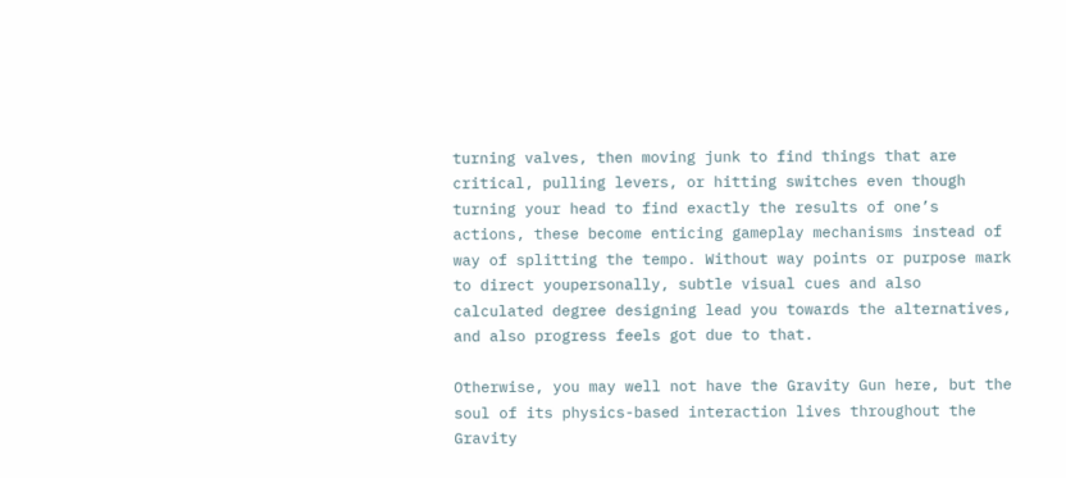turning valves, then moving junk to find things that are critical, pulling levers, or hitting switches even though turning your head to find exactly the results of one’s actions, these become enticing gameplay mechanisms instead of way of splitting the tempo. Without way points or purpose mark to direct youpersonally, subtle visual cues and also calculated degree designing lead you towards the alternatives, and also progress feels got due to that.

Otherwise, you may well not have the Gravity Gun here, but the soul of its physics-based interaction lives throughout the Gravity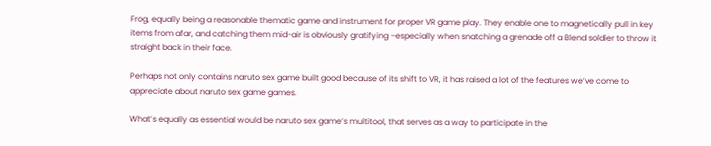Frog, equally being a reasonable thematic game and instrument for proper VR game play. They enable one to magnetically pull in key items from afar, and catching them mid-air is obviously gratifying –especially when snatching a grenade off a Blend soldier to throw it straight back in their face.

Perhaps not only contains naruto sex game built good because of its shift to VR, it has raised a lot of the features we’ve come to appreciate about naruto sex game games.

What’s equally as essential would be naruto sex game‘s multitool, that serves as a way to participate in the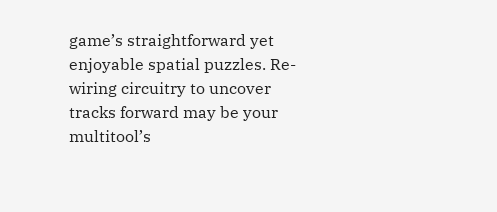game’s straightforward yet enjoyable spatial puzzles. Re-wiring circuitry to uncover tracks forward may be your multitool’s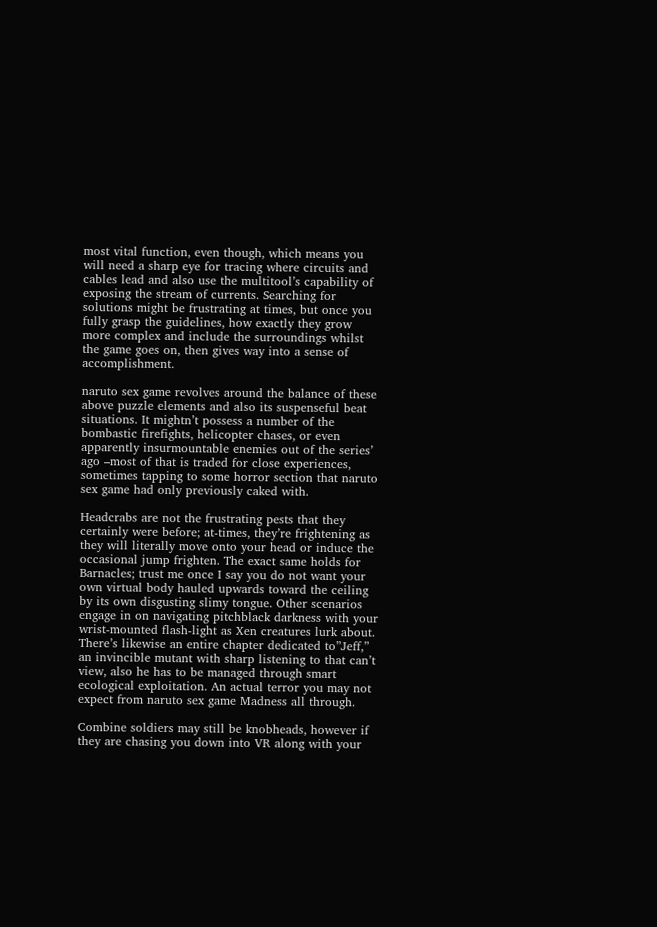most vital function, even though, which means you will need a sharp eye for tracing where circuits and cables lead and also use the multitool’s capability of exposing the stream of currents. Searching for solutions might be frustrating at times, but once you fully grasp the guidelines, how exactly they grow more complex and include the surroundings whilst the game goes on, then gives way into a sense of accomplishment.

naruto sex game revolves around the balance of these above puzzle elements and also its suspenseful beat situations. It mightn’t possess a number of the bombastic firefights, helicopter chases, or even apparently insurmountable enemies out of the series’ ago –most of that is traded for close experiences, sometimes tapping to some horror section that naruto sex game had only previously caked with.

Headcrabs are not the frustrating pests that they certainly were before; at-times, they’re frightening as they will literally move onto your head or induce the occasional jump frighten. The exact same holds for Barnacles; trust me once I say you do not want your own virtual body hauled upwards toward the ceiling by its own disgusting slimy tongue. Other scenarios engage in on navigating pitchblack darkness with your wrist-mounted flash-light as Xen creatures lurk about. There’s likewise an entire chapter dedicated to”Jeff,” an invincible mutant with sharp listening to that can’t view, also he has to be managed through smart ecological exploitation. An actual terror you may not expect from naruto sex game Madness all through.

Combine soldiers may still be knobheads, however if they are chasing you down into VR along with your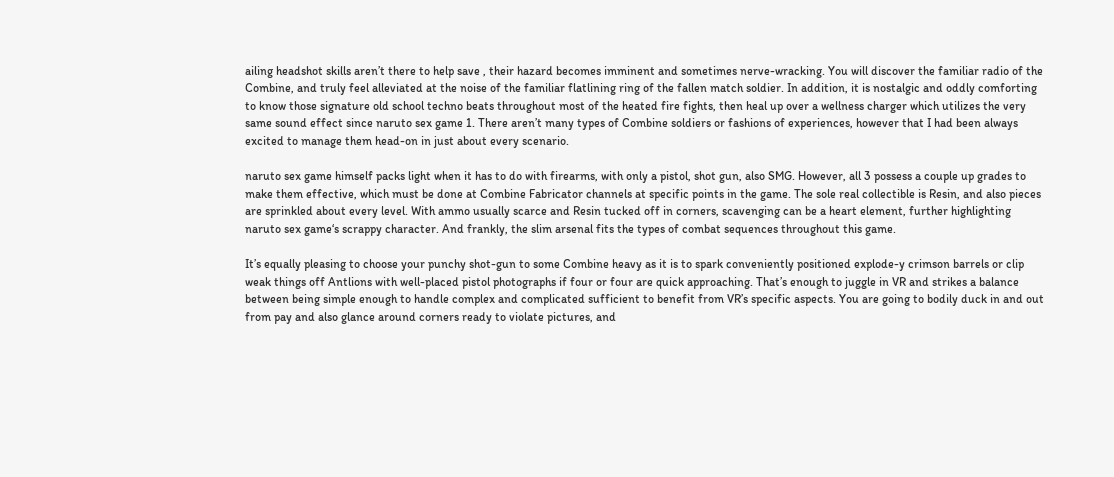ailing headshot skills aren’t there to help save , their hazard becomes imminent and sometimes nerve-wracking. You will discover the familiar radio of the Combine, and truly feel alleviated at the noise of the familiar flatlining ring of the fallen match soldier. In addition, it is nostalgic and oddly comforting to know those signature old school techno beats throughout most of the heated fire fights, then heal up over a wellness charger which utilizes the very same sound effect since naruto sex game 1. There aren’t many types of Combine soldiers or fashions of experiences, however that I had been always excited to manage them head-on in just about every scenario.

naruto sex game himself packs light when it has to do with firearms, with only a pistol, shot gun, also SMG. However, all 3 possess a couple up grades to make them effective, which must be done at Combine Fabricator channels at specific points in the game. The sole real collectible is Resin, and also pieces are sprinkled about every level. With ammo usually scarce and Resin tucked off in corners, scavenging can be a heart element, further highlighting naruto sex game‘s scrappy character. And frankly, the slim arsenal fits the types of combat sequences throughout this game.

It’s equally pleasing to choose your punchy shot-gun to some Combine heavy as it is to spark conveniently positioned explode-y crimson barrels or clip weak things off Antlions with well-placed pistol photographs if four or four are quick approaching. That’s enough to juggle in VR and strikes a balance between being simple enough to handle complex and complicated sufficient to benefit from VR’s specific aspects. You are going to bodily duck in and out from pay and also glance around corners ready to violate pictures, and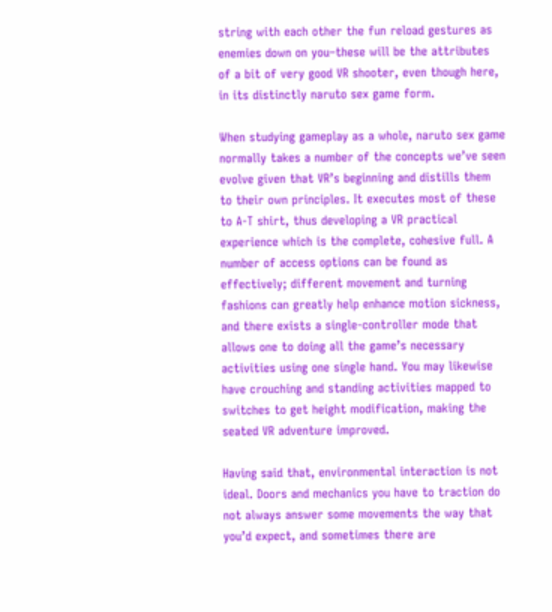string with each other the fun reload gestures as enemies down on you–these will be the attributes of a bit of very good VR shooter, even though here, in its distinctly naruto sex game form.

When studying gameplay as a whole, naruto sex game normally takes a number of the concepts we’ve seen evolve given that VR’s beginning and distills them to their own principles. It executes most of these to A-T shirt, thus developing a VR practical experience which is the complete, cohesive full. A number of access options can be found as effectively; different movement and turning fashions can greatly help enhance motion sickness, and there exists a single-controller mode that allows one to doing all the game’s necessary activities using one single hand. You may likewise have crouching and standing activities mapped to switches to get height modification, making the seated VR adventure improved.

Having said that, environmental interaction is not ideal. Doors and mechanics you have to traction do not always answer some movements the way that you’d expect, and sometimes there are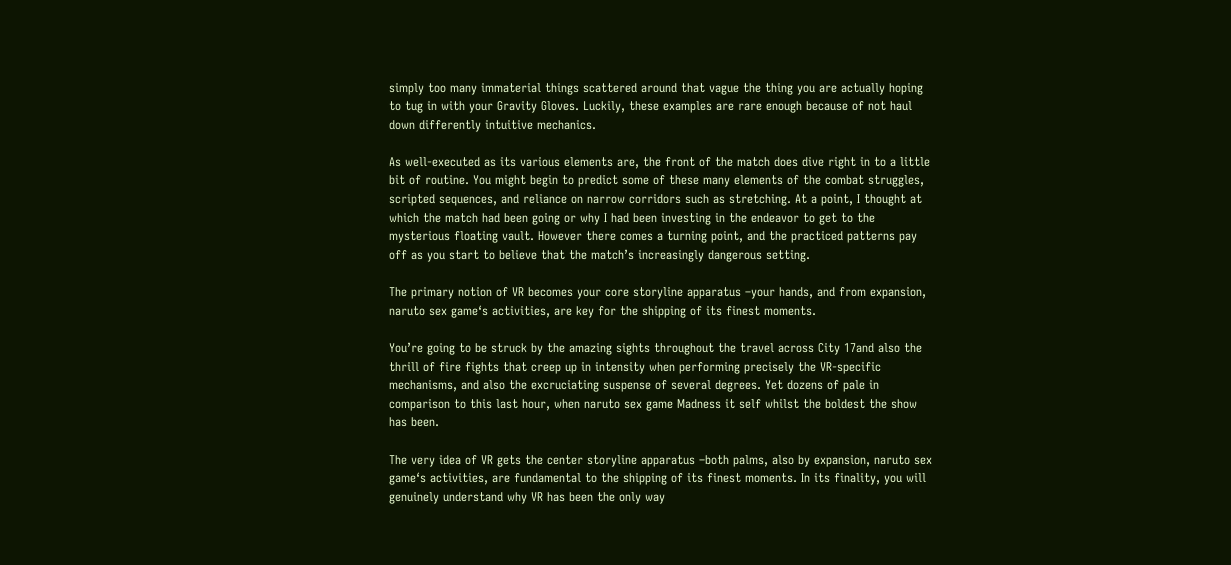simply too many immaterial things scattered around that vague the thing you are actually hoping to tug in with your Gravity Gloves. Luckily, these examples are rare enough because of not haul down differently intuitive mechanics.

As well-executed as its various elements are, the front of the match does dive right in to a little bit of routine. You might begin to predict some of these many elements of the combat struggles, scripted sequences, and reliance on narrow corridors such as stretching. At a point, I thought at which the match had been going or why I had been investing in the endeavor to get to the mysterious floating vault. However there comes a turning point, and the practiced patterns pay off as you start to believe that the match’s increasingly dangerous setting.

The primary notion of VR becomes your core storyline apparatus –your hands, and from expansion, naruto sex game‘s activities, are key for the shipping of its finest moments.

You’re going to be struck by the amazing sights throughout the travel across City 17and also the thrill of fire fights that creep up in intensity when performing precisely the VR-specific mechanisms, and also the excruciating suspense of several degrees. Yet dozens of pale in comparison to this last hour, when naruto sex game Madness it self whilst the boldest the show has been.

The very idea of VR gets the center storyline apparatus –both palms, also by expansion, naruto sex game‘s activities, are fundamental to the shipping of its finest moments. In its finality, you will genuinely understand why VR has been the only way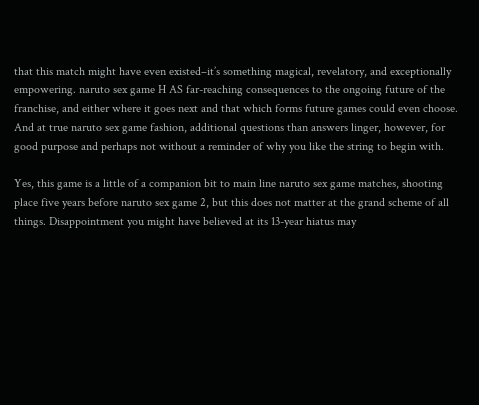that this match might have even existed–it’s something magical, revelatory, and exceptionally empowering. naruto sex game H AS far-reaching consequences to the ongoing future of the franchise, and either where it goes next and that which forms future games could even choose. And at true naruto sex game fashion, additional questions than answers linger, however, for good purpose and perhaps not without a reminder of why you like the string to begin with.

Yes, this game is a little of a companion bit to main line naruto sex game matches, shooting place five years before naruto sex game 2, but this does not matter at the grand scheme of all things. Disappointment you might have believed at its 13-year hiatus may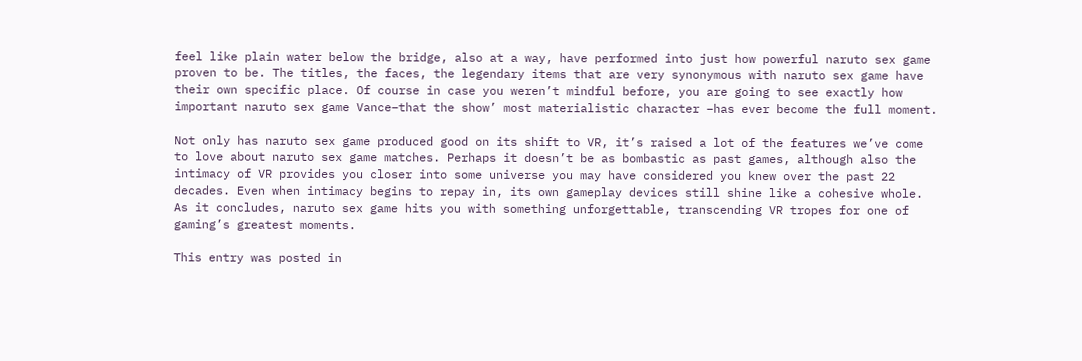feel like plain water below the bridge, also at a way, have performed into just how powerful naruto sex game proven to be. The titles, the faces, the legendary items that are very synonymous with naruto sex game have their own specific place. Of course in case you weren’t mindful before, you are going to see exactly how important naruto sex game Vance–that the show’ most materialistic character –has ever become the full moment.

Not only has naruto sex game produced good on its shift to VR, it’s raised a lot of the features we’ve come to love about naruto sex game matches. Perhaps it doesn’t be as bombastic as past games, although also the intimacy of VR provides you closer into some universe you may have considered you knew over the past 22 decades. Even when intimacy begins to repay in, its own gameplay devices still shine like a cohesive whole. As it concludes, naruto sex game hits you with something unforgettable, transcending VR tropes for one of gaming’s greatest moments.

This entry was posted in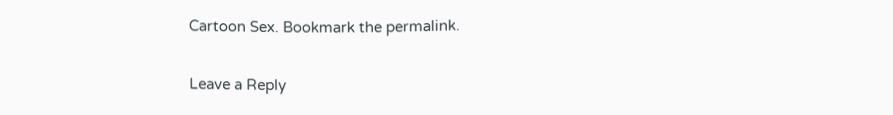Cartoon Sex. Bookmark the permalink.

Leave a Reply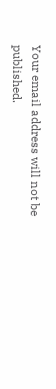Your email address will not be published.